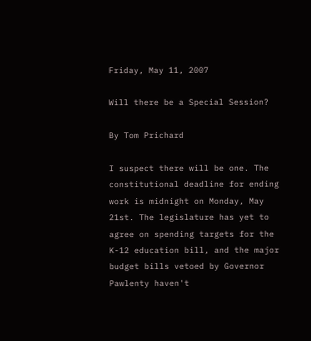Friday, May 11, 2007

Will there be a Special Session?

By Tom Prichard

I suspect there will be one. The constitutional deadline for ending work is midnight on Monday, May 21st. The legislature has yet to agree on spending targets for the K-12 education bill, and the major budget bills vetoed by Governor Pawlenty haven't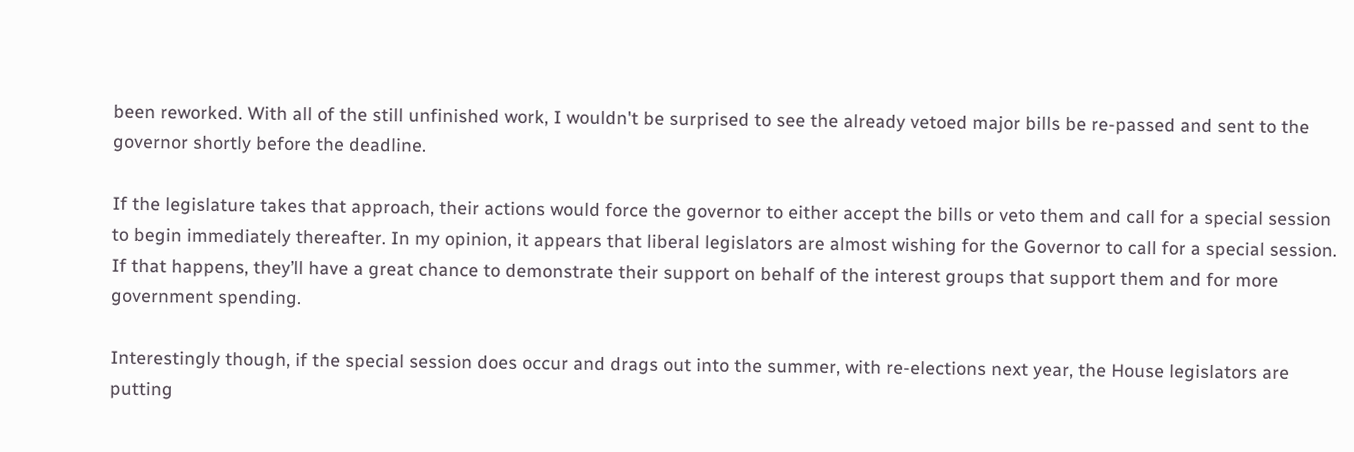been reworked. With all of the still unfinished work, I wouldn't be surprised to see the already vetoed major bills be re-passed and sent to the governor shortly before the deadline.

If the legislature takes that approach, their actions would force the governor to either accept the bills or veto them and call for a special session to begin immediately thereafter. In my opinion, it appears that liberal legislators are almost wishing for the Governor to call for a special session. If that happens, they’ll have a great chance to demonstrate their support on behalf of the interest groups that support them and for more government spending.

Interestingly though, if the special session does occur and drags out into the summer, with re-elections next year, the House legislators are putting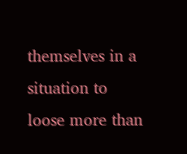themselves in a situation to loose more than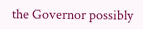the Governor possibly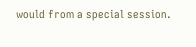would from a special session.